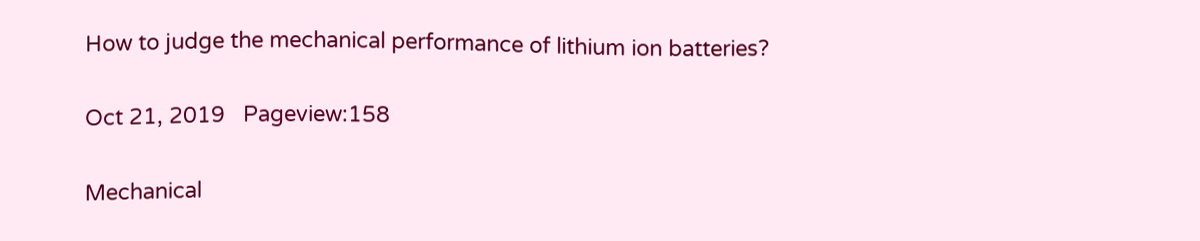How to judge the mechanical performance of lithium ion batteries?

Oct 21, 2019   Pageview:158

Mechanical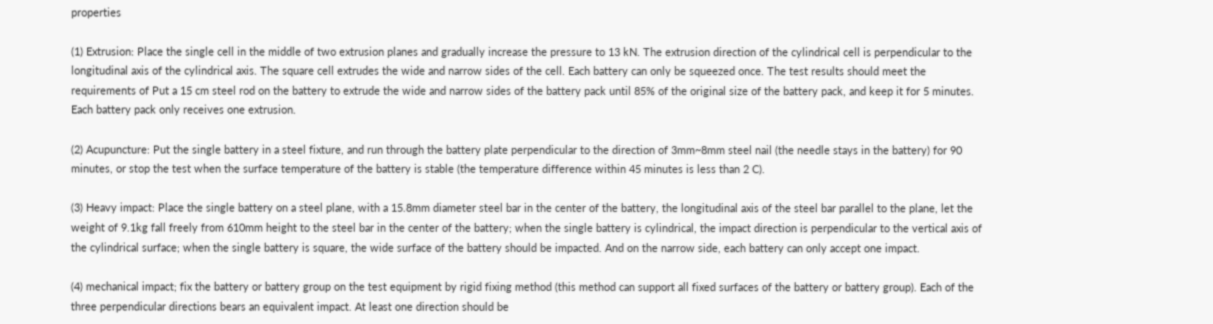properties

(1) Extrusion: Place the single cell in the middle of two extrusion planes and gradually increase the pressure to 13 kN. The extrusion direction of the cylindrical cell is perpendicular to the longitudinal axis of the cylindrical axis. The square cell extrudes the wide and narrow sides of the cell. Each battery can only be squeezed once. The test results should meet the requirements of Put a 15 cm steel rod on the battery to extrude the wide and narrow sides of the battery pack until 85% of the original size of the battery pack, and keep it for 5 minutes. Each battery pack only receives one extrusion.

(2) Acupuncture: Put the single battery in a steel fixture, and run through the battery plate perpendicular to the direction of 3mm~8mm steel nail (the needle stays in the battery) for 90 minutes, or stop the test when the surface temperature of the battery is stable (the temperature difference within 45 minutes is less than 2 C).

(3) Heavy impact: Place the single battery on a steel plane, with a 15.8mm diameter steel bar in the center of the battery, the longitudinal axis of the steel bar parallel to the plane, let the weight of 9.1kg fall freely from 610mm height to the steel bar in the center of the battery; when the single battery is cylindrical, the impact direction is perpendicular to the vertical axis of the cylindrical surface; when the single battery is square, the wide surface of the battery should be impacted. And on the narrow side, each battery can only accept one impact.

(4) mechanical impact; fix the battery or battery group on the test equipment by rigid fixing method (this method can support all fixed surfaces of the battery or battery group). Each of the three perpendicular directions bears an equivalent impact. At least one direction should be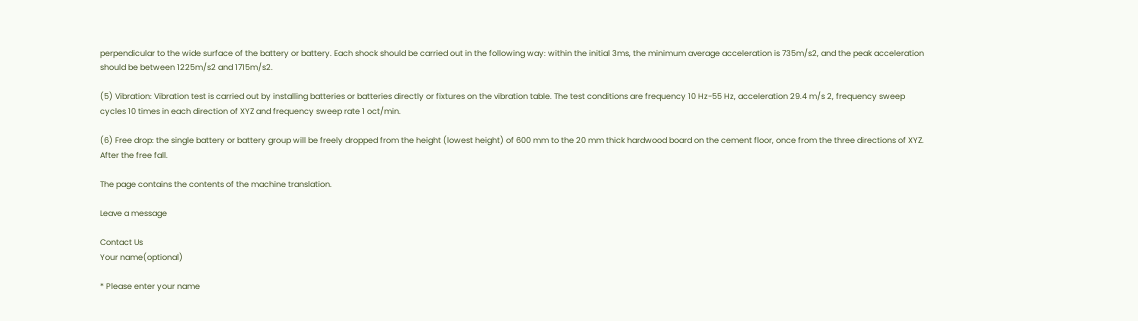perpendicular to the wide surface of the battery or battery. Each shock should be carried out in the following way: within the initial 3ms, the minimum average acceleration is 735m/s2, and the peak acceleration should be between 1225m/s2 and 1715m/s2.

(5) Vibration: Vibration test is carried out by installing batteries or batteries directly or fixtures on the vibration table. The test conditions are frequency 10 Hz-55 Hz, acceleration 29.4 m/s 2, frequency sweep cycles 10 times in each direction of XYZ and frequency sweep rate 1 oct/min.

(6) Free drop: the single battery or battery group will be freely dropped from the height (lowest height) of 600 mm to the 20 mm thick hardwood board on the cement floor, once from the three directions of XYZ. After the free fall.

The page contains the contents of the machine translation.

Leave a message

Contact Us
Your name(optional)

* Please enter your name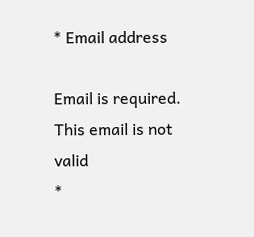* Email address

Email is required. This email is not valid
*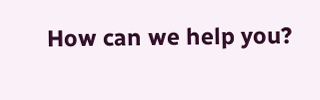How can we help you?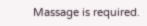Massage is required.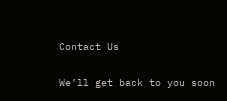Contact Us

We’ll get back to you soon